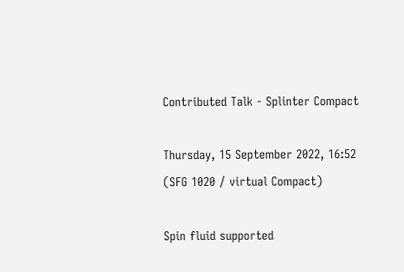Contributed Talk - Splinter Compact

Thursday, 15 September 2022, 16:52   (SFG 1020 / virtual Compact)

Spin fluid supported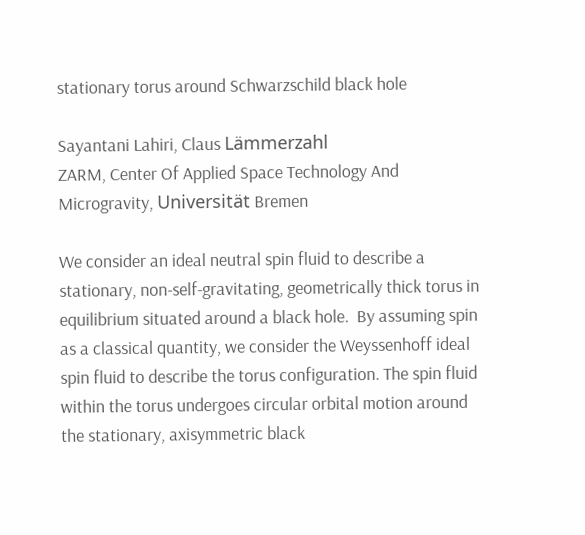stationary torus around Schwarzschild black hole

Sayantani Lahiri, Claus Lämmerzahl
ZARM, Center Of Applied Space Technology And Microgravity, Universität Bremen

We consider an ideal neutral spin fluid to describe a stationary, non-self-gravitating, geometrically thick torus in equilibrium situated around a black hole.  By assuming spin as a classical quantity, we consider the Weyssenhoff ideal spin fluid to describe the torus configuration. The spin fluid within the torus undergoes circular orbital motion around the stationary, axisymmetric black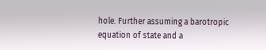hole. Further assuming a barotropic equation of state and a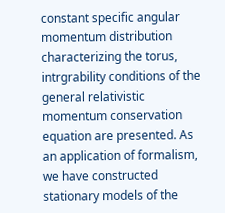constant specific angular momentum distribution characterizing the torus, intrgrability conditions of the general relativistic momentum conservation equation are presented. As an application of formalism, we have constructed stationary models of the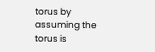torus by assuming the torus is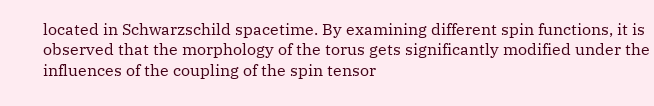located in Schwarzschild spacetime. By examining different spin functions, it is observed that the morphology of the torus gets significantly modified under the influences of the coupling of the spin tensor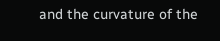and the curvature of the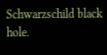Schwarzschild black hole.